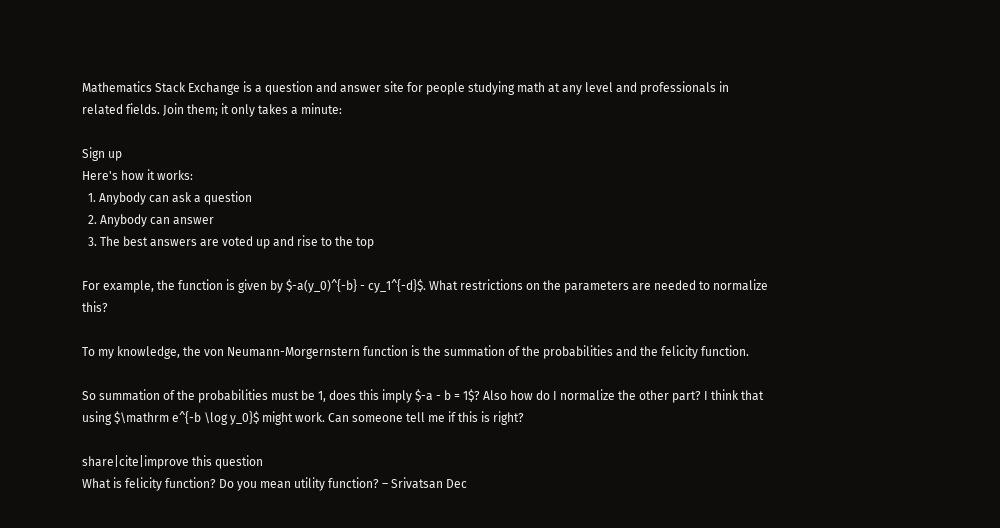Mathematics Stack Exchange is a question and answer site for people studying math at any level and professionals in related fields. Join them; it only takes a minute:

Sign up
Here's how it works:
  1. Anybody can ask a question
  2. Anybody can answer
  3. The best answers are voted up and rise to the top

For example, the function is given by $-a(y_0)^{-b} - cy_1^{-d}$. What restrictions on the parameters are needed to normalize this?

To my knowledge, the von Neumann-Morgernstern function is the summation of the probabilities and the felicity function.

So summation of the probabilities must be 1, does this imply $-a - b = 1$? Also how do I normalize the other part? I think that using $\mathrm e^{-b \log y_0}$ might work. Can someone tell me if this is right?

share|cite|improve this question
What is felicity function? Do you mean utility function? – Srivatsan Dec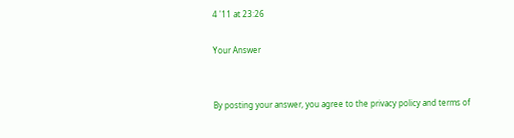4 '11 at 23:26

Your Answer


By posting your answer, you agree to the privacy policy and terms of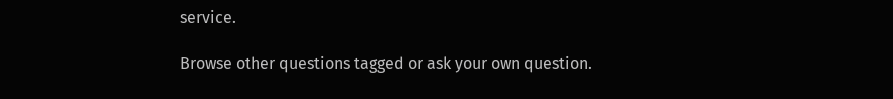service.

Browse other questions tagged or ask your own question.